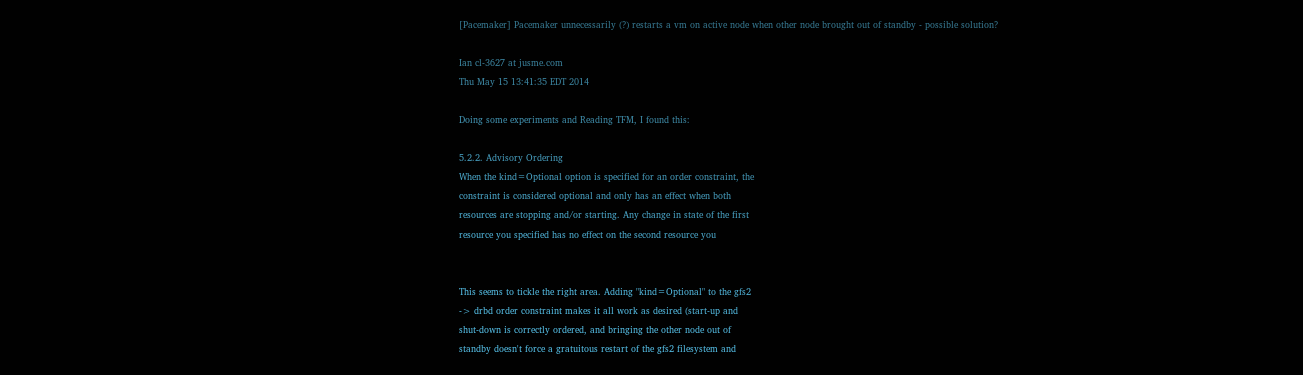[Pacemaker] Pacemaker unnecessarily (?) restarts a vm on active node when other node brought out of standby - possible solution?

Ian cl-3627 at jusme.com
Thu May 15 13:41:35 EDT 2014

Doing some experiments and Reading TFM, I found this:

5.2.2. Advisory Ordering
When the kind=Optional option is specified for an order constraint, the
constraint is considered optional and only has an effect when both
resources are stopping and/or starting. Any change in state of the first
resource you specified has no effect on the second resource you


This seems to tickle the right area. Adding "kind=Optional" to the gfs2
-> drbd order constraint makes it all work as desired (start-up and
shut-down is correctly ordered, and bringing the other node out of
standby doesn't force a gratuitous restart of the gfs2 filesystem and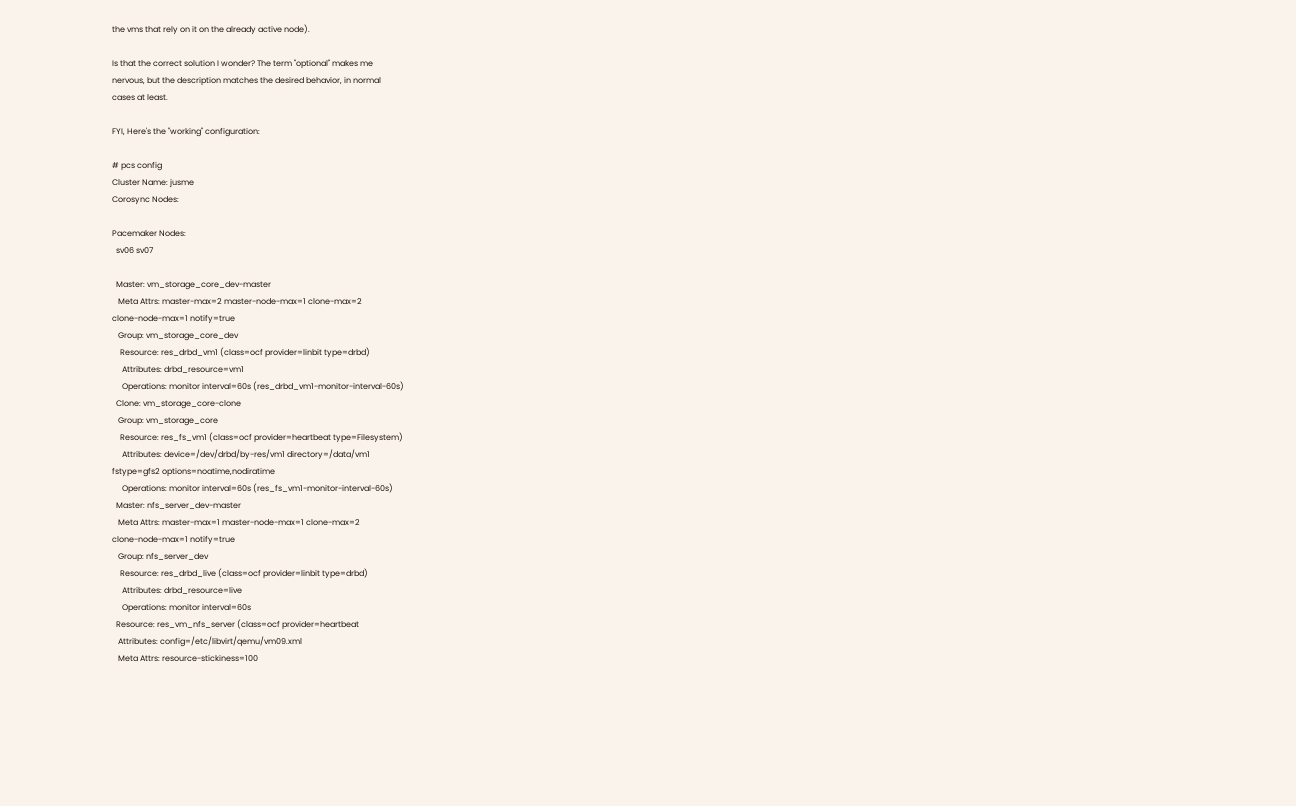the vms that rely on it on the already active node).

Is that the correct solution I wonder? The term "optional" makes me
nervous, but the description matches the desired behavior, in normal
cases at least.

FYI, Here's the "working" configuration:

# pcs config
Cluster Name: jusme
Corosync Nodes:

Pacemaker Nodes:
  sv06 sv07

  Master: vm_storage_core_dev-master
   Meta Attrs: master-max=2 master-node-max=1 clone-max=2
clone-node-max=1 notify=true
   Group: vm_storage_core_dev
    Resource: res_drbd_vm1 (class=ocf provider=linbit type=drbd)
     Attributes: drbd_resource=vm1
     Operations: monitor interval=60s (res_drbd_vm1-monitor-interval-60s)
  Clone: vm_storage_core-clone
   Group: vm_storage_core
    Resource: res_fs_vm1 (class=ocf provider=heartbeat type=Filesystem)
     Attributes: device=/dev/drbd/by-res/vm1 directory=/data/vm1
fstype=gfs2 options=noatime,nodiratime
     Operations: monitor interval=60s (res_fs_vm1-monitor-interval-60s)
  Master: nfs_server_dev-master
   Meta Attrs: master-max=1 master-node-max=1 clone-max=2
clone-node-max=1 notify=true
   Group: nfs_server_dev
    Resource: res_drbd_live (class=ocf provider=linbit type=drbd)
     Attributes: drbd_resource=live
     Operations: monitor interval=60s
  Resource: res_vm_nfs_server (class=ocf provider=heartbeat
   Attributes: config=/etc/libvirt/qemu/vm09.xml
   Meta Attrs: resource-stickiness=100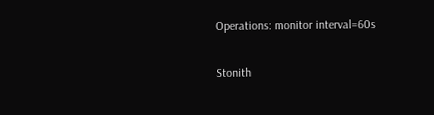Operations: monitor interval=60s

Stonith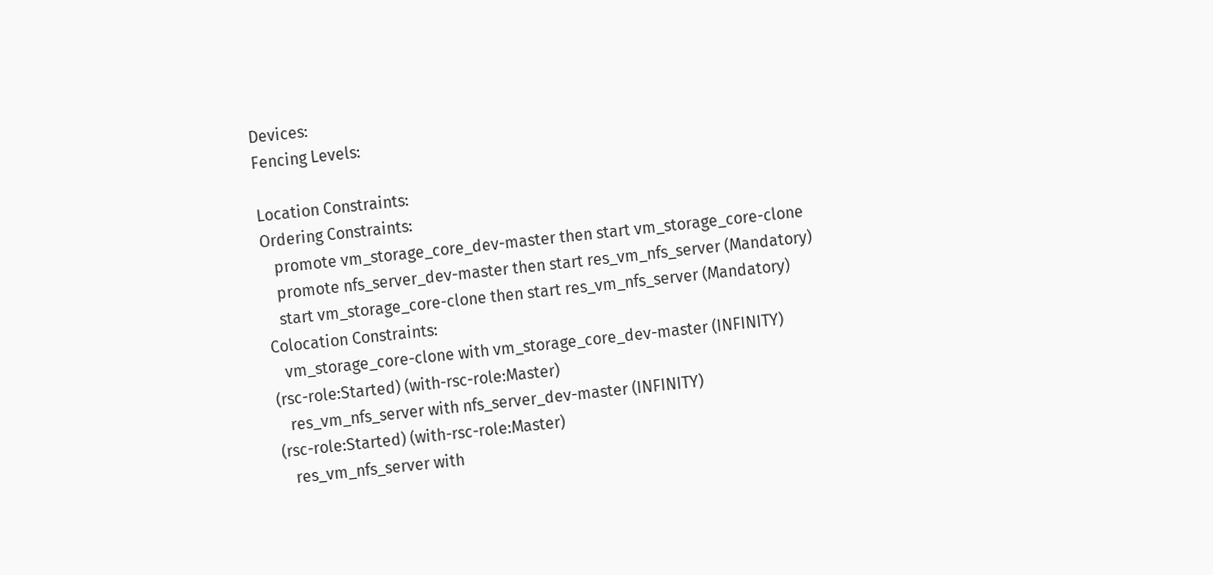Devices:
Fencing Levels:

Location Constraints:
Ordering Constraints:
   promote vm_storage_core_dev-master then start vm_storage_core-clone
   promote nfs_server_dev-master then start res_vm_nfs_server (Mandatory)
   start vm_storage_core-clone then start res_vm_nfs_server (Mandatory)
Colocation Constraints:
   vm_storage_core-clone with vm_storage_core_dev-master (INFINITY)
(rsc-role:Started) (with-rsc-role:Master)
   res_vm_nfs_server with nfs_server_dev-master (INFINITY)
(rsc-role:Started) (with-rsc-role:Master)
   res_vm_nfs_server with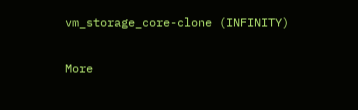vm_storage_core-clone (INFINITY)


More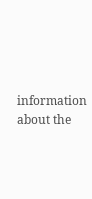information about the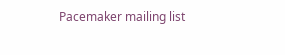Pacemaker mailing list